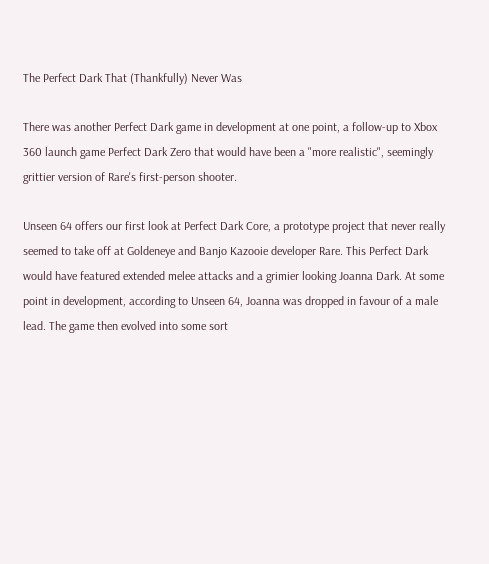The Perfect Dark That (Thankfully) Never Was

There was another Perfect Dark game in development at one point, a follow-up to Xbox 360 launch game Perfect Dark Zero that would have been a "more realistic", seemingly grittier version of Rare's first-person shooter.

Unseen 64 offers our first look at Perfect Dark Core, a prototype project that never really seemed to take off at Goldeneye and Banjo Kazooie developer Rare. This Perfect Dark would have featured extended melee attacks and a grimier looking Joanna Dark. At some point in development, according to Unseen 64, Joanna was dropped in favour of a male lead. The game then evolved into some sort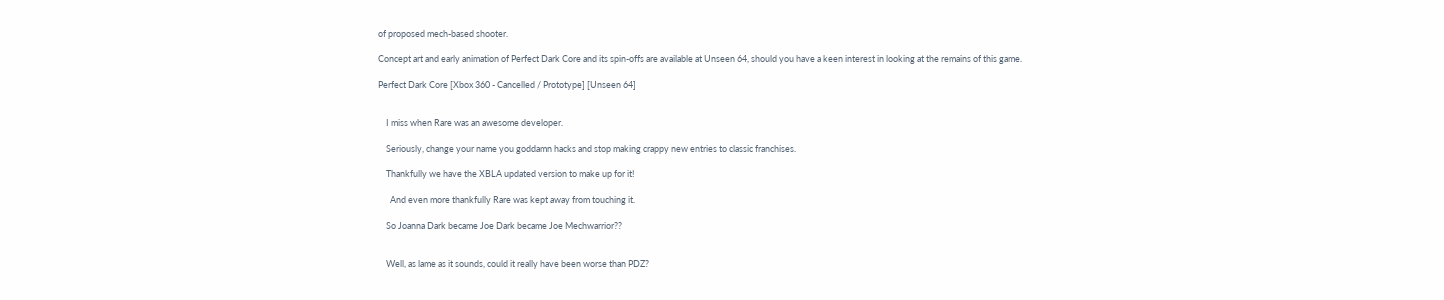of proposed mech-based shooter.

Concept art and early animation of Perfect Dark Core and its spin-offs are available at Unseen 64, should you have a keen interest in looking at the remains of this game.

Perfect Dark Core [Xbox 360 - Cancelled / Prototype] [Unseen 64]


    I miss when Rare was an awesome developer.

    Seriously, change your name you goddamn hacks and stop making crappy new entries to classic franchises.

    Thankfully we have the XBLA updated version to make up for it!

      And even more thankfully Rare was kept away from touching it.

    So Joanna Dark became Joe Dark became Joe Mechwarrior??


    Well, as lame as it sounds, could it really have been worse than PDZ?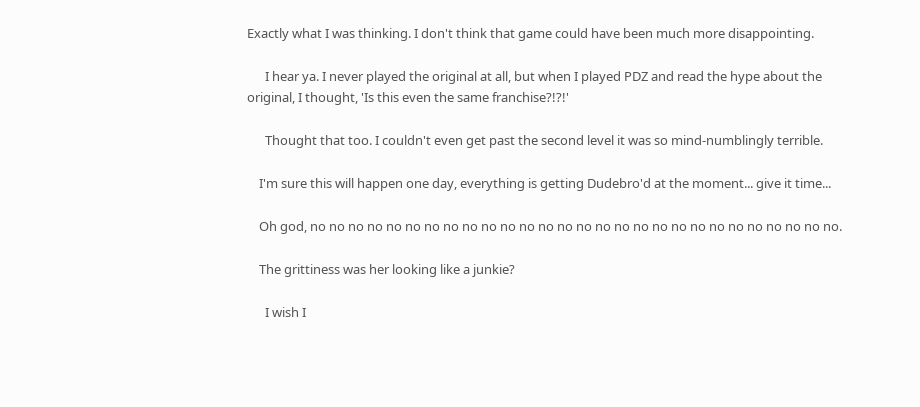Exactly what I was thinking. I don't think that game could have been much more disappointing.

      I hear ya. I never played the original at all, but when I played PDZ and read the hype about the original, I thought, 'Is this even the same franchise?!?!'

      Thought that too. I couldn't even get past the second level it was so mind-numblingly terrible.

    I'm sure this will happen one day, everything is getting Dudebro'd at the moment... give it time...

    Oh god, no no no no no no no no no no no no no no no no no no no no no no no no no no no no.

    The grittiness was her looking like a junkie?

      I wish I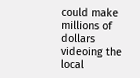could make millions of dollars videoing the local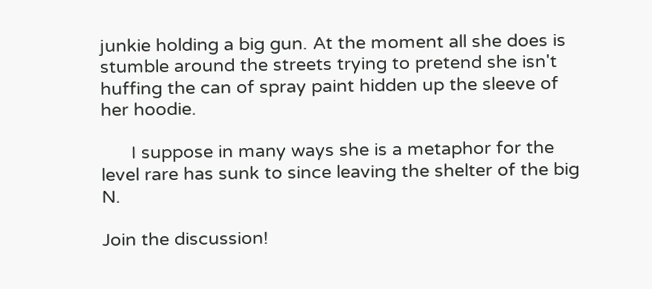junkie holding a big gun. At the moment all she does is stumble around the streets trying to pretend she isn't huffing the can of spray paint hidden up the sleeve of her hoodie.

      I suppose in many ways she is a metaphor for the level rare has sunk to since leaving the shelter of the big N.

Join the discussion!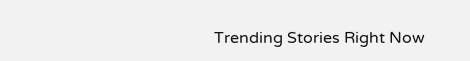Trending Stories Right Now